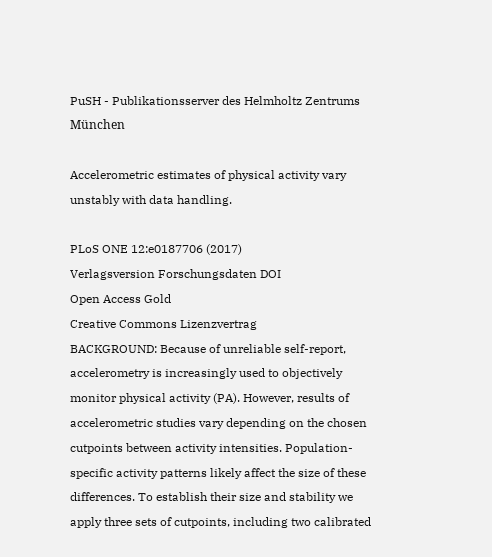PuSH - Publikationsserver des Helmholtz Zentrums München

Accelerometric estimates of physical activity vary unstably with data handling.

PLoS ONE 12:e0187706 (2017)
Verlagsversion Forschungsdaten DOI
Open Access Gold
Creative Commons Lizenzvertrag
BACKGROUND: Because of unreliable self-report, accelerometry is increasingly used to objectively monitor physical activity (PA). However, results of accelerometric studies vary depending on the chosen cutpoints between activity intensities. Population-specific activity patterns likely affect the size of these differences. To establish their size and stability we apply three sets of cutpoints, including two calibrated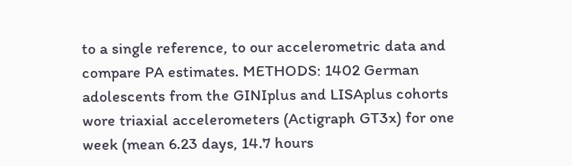to a single reference, to our accelerometric data and compare PA estimates. METHODS: 1402 German adolescents from the GINIplus and LISAplus cohorts wore triaxial accelerometers (Actigraph GT3x) for one week (mean 6.23 days, 14.7 hours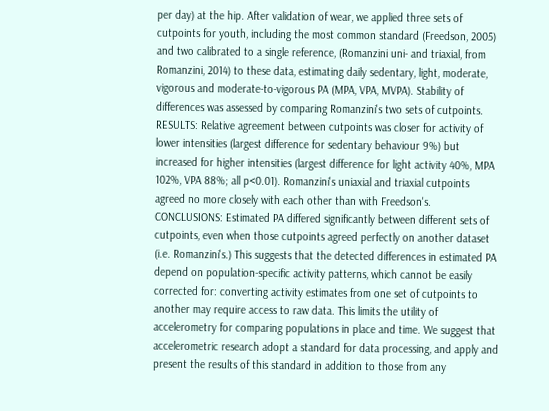per day) at the hip. After validation of wear, we applied three sets of cutpoints for youth, including the most common standard (Freedson, 2005) and two calibrated to a single reference, (Romanzini uni- and triaxial, from Romanzini, 2014) to these data, estimating daily sedentary, light, moderate, vigorous and moderate-to-vigorous PA (MPA, VPA, MVPA). Stability of differences was assessed by comparing Romanzini's two sets of cutpoints. RESULTS: Relative agreement between cutpoints was closer for activity of lower intensities (largest difference for sedentary behaviour 9%) but increased for higher intensities (largest difference for light activity 40%, MPA 102%, VPA 88%; all p<0.01). Romanzini's uniaxial and triaxial cutpoints agreed no more closely with each other than with Freedson's. CONCLUSIONS: Estimated PA differed significantly between different sets of cutpoints, even when those cutpoints agreed perfectly on another dataset (i.e. Romanzini's.) This suggests that the detected differences in estimated PA depend on population-specific activity patterns, which cannot be easily corrected for: converting activity estimates from one set of cutpoints to another may require access to raw data. This limits the utility of accelerometry for comparing populations in place and time. We suggest that accelerometric research adopt a standard for data processing, and apply and present the results of this standard in addition to those from any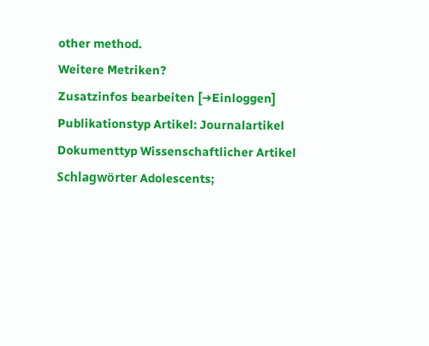other method.
Weitere Metriken?
Zusatzinfos bearbeiten [➜Einloggen]
Publikationstyp Artikel: Journalartikel
Dokumenttyp Wissenschaftlicher Artikel
Schlagwörter Adolescents;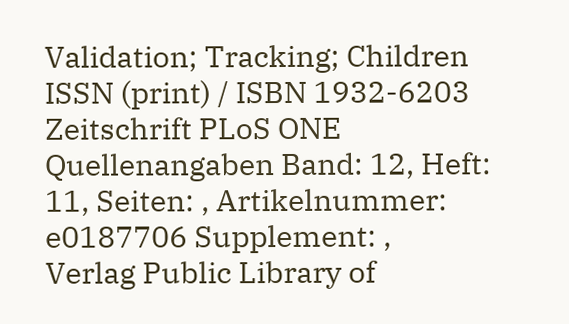Validation; Tracking; Children
ISSN (print) / ISBN 1932-6203
Zeitschrift PLoS ONE
Quellenangaben Band: 12, Heft: 11, Seiten: , Artikelnummer: e0187706 Supplement: ,
Verlag Public Library of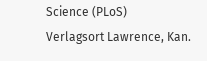Science (PLoS)
Verlagsort Lawrence, Kan.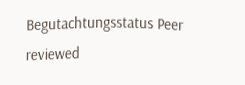Begutachtungsstatus Peer reviewed